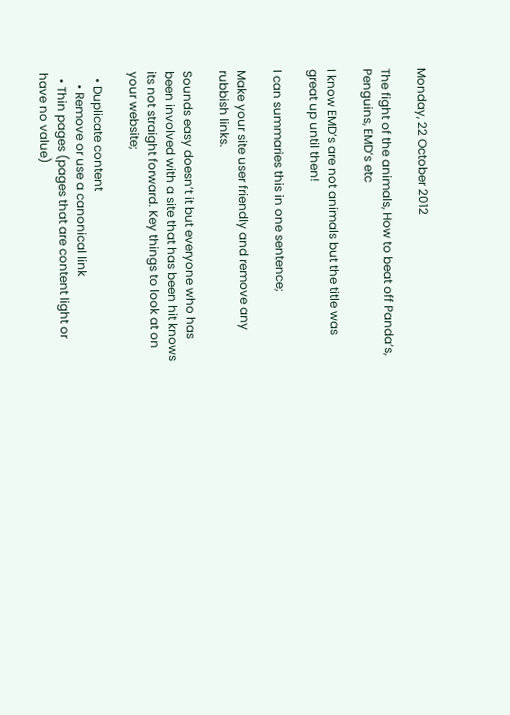Monday, 22 October 2012

The fight of the animals, How to beat off Panda’s, Penguins, EMD’s etc

I know EMD’s are not animals but the title was great up until then!

I can summaries this in one sentence;

Make your site user friendly and remove any rubbish links.

Sounds easy doesn’t it but everyone who has been involved with a site that has been hit knows its not straight forward. Key things to look at on your website;

  • Duplicate content
    • Remove or use a canonical link
  • Thin pages (pages that are content light or have no value)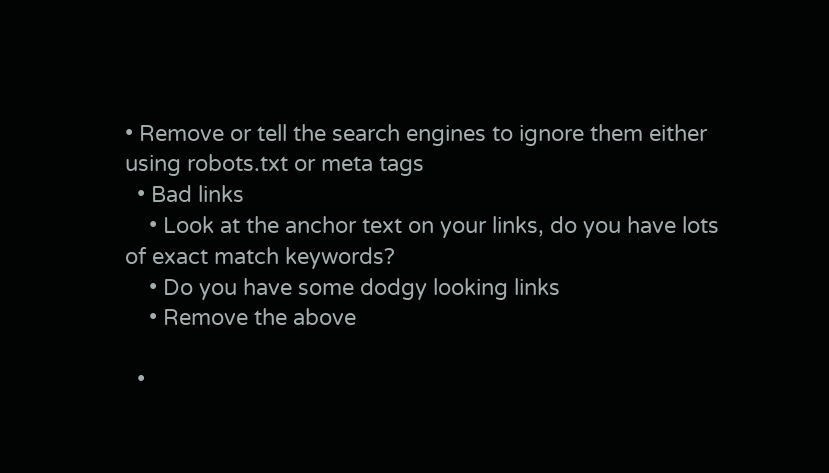• Remove or tell the search engines to ignore them either using robots.txt or meta tags
  • Bad links
    • Look at the anchor text on your links, do you have lots of exact match keywords?
    • Do you have some dodgy looking links
    • Remove the above

  •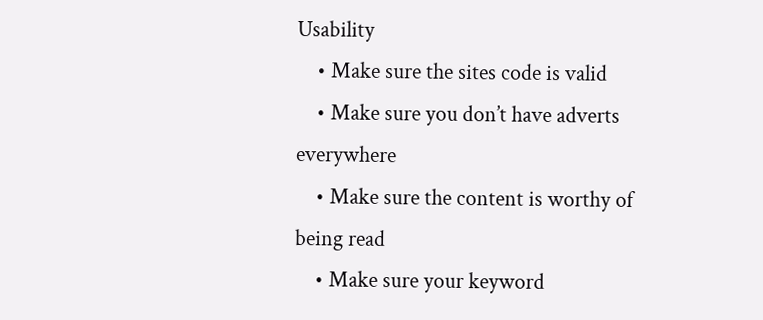Usability
    • Make sure the sites code is valid
    • Make sure you don’t have adverts everywhere
    • Make sure the content is worthy of being read
    • Make sure your keyword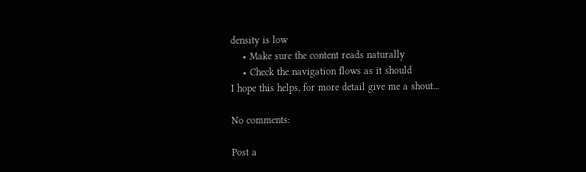density is low
    • Make sure the content reads naturally
    • Check the navigation flows as it should
I hope this helps, for more detail give me a shout...

No comments:

Post a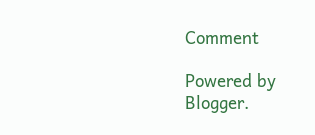Comment

Powered by Blogger.